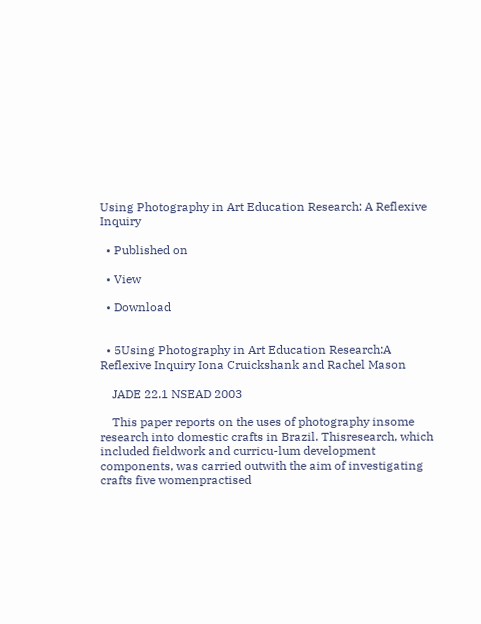Using Photography in Art Education Research: A Reflexive Inquiry

  • Published on

  • View

  • Download


  • 5Using Photography in Art Education Research:A Reflexive Inquiry Iona Cruickshank and Rachel Mason

    JADE 22.1 NSEAD 2003

    This paper reports on the uses of photography insome research into domestic crafts in Brazil. Thisresearch, which included fieldwork and curricu-lum development components, was carried outwith the aim of investigating crafts five womenpractised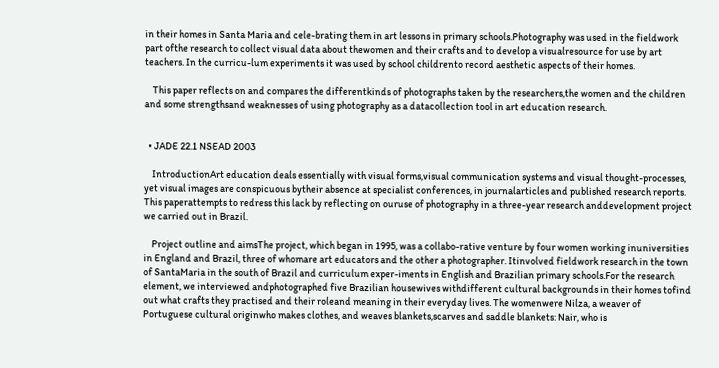in their homes in Santa Maria and cele-brating them in art lessons in primary schools.Photography was used in the fieldwork part ofthe research to collect visual data about thewomen and their crafts and to develop a visualresource for use by art teachers. In the curricu-lum experiments it was used by school childrento record aesthetic aspects of their homes.

    This paper reflects on and compares the differentkinds of photographs taken by the researchers,the women and the children and some strengthsand weaknesses of using photography as a datacollection tool in art education research.


  • JADE 22.1 NSEAD 2003

    IntroductionArt education deals essentially with visual forms,visual communication systems and visual thought-processes, yet visual images are conspicuous bytheir absence at specialist conferences, in journalarticles and published research reports. This paperattempts to redress this lack by reflecting on ouruse of photography in a three-year research anddevelopment project we carried out in Brazil.

    Project outline and aimsThe project, which began in 1995, was a collabo-rative venture by four women working inuniversities in England and Brazil, three of whomare art educators and the other a photographer. Itinvolved fieldwork research in the town of SantaMaria in the south of Brazil and curriculum exper-iments in English and Brazilian primary schools.For the research element, we interviewed andphotographed five Brazilian housewives withdifferent cultural backgrounds in their homes tofind out what crafts they practised and their roleand meaning in their everyday lives. The womenwere Nilza, a weaver of Portuguese cultural originwho makes clothes, and weaves blankets,scarves and saddle blankets: Nair, who is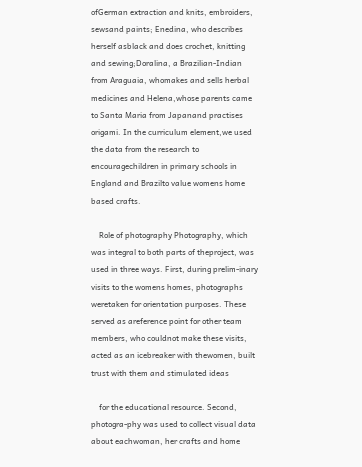ofGerman extraction and knits, embroiders, sewsand paints; Enedina, who describes herself asblack and does crochet, knitting and sewing;Doralina, a Brazilian-Indian from Araguaia, whomakes and sells herbal medicines and Helena,whose parents came to Santa Maria from Japanand practises origami. In the curriculum element,we used the data from the research to encouragechildren in primary schools in England and Brazilto value womens home based crafts.

    Role of photography Photography, which was integral to both parts of theproject, was used in three ways. First, during prelim-inary visits to the womens homes, photographs weretaken for orientation purposes. These served as areference point for other team members, who couldnot make these visits, acted as an icebreaker with thewomen, built trust with them and stimulated ideas

    for the educational resource. Second, photogra-phy was used to collect visual data about eachwoman, her crafts and home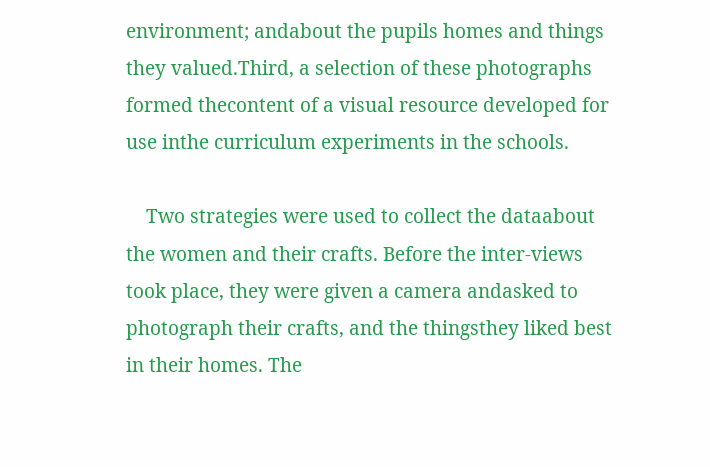environment; andabout the pupils homes and things they valued.Third, a selection of these photographs formed thecontent of a visual resource developed for use inthe curriculum experiments in the schools.

    Two strategies were used to collect the dataabout the women and their crafts. Before the inter-views took place, they were given a camera andasked to photograph their crafts, and the thingsthey liked best in their homes. The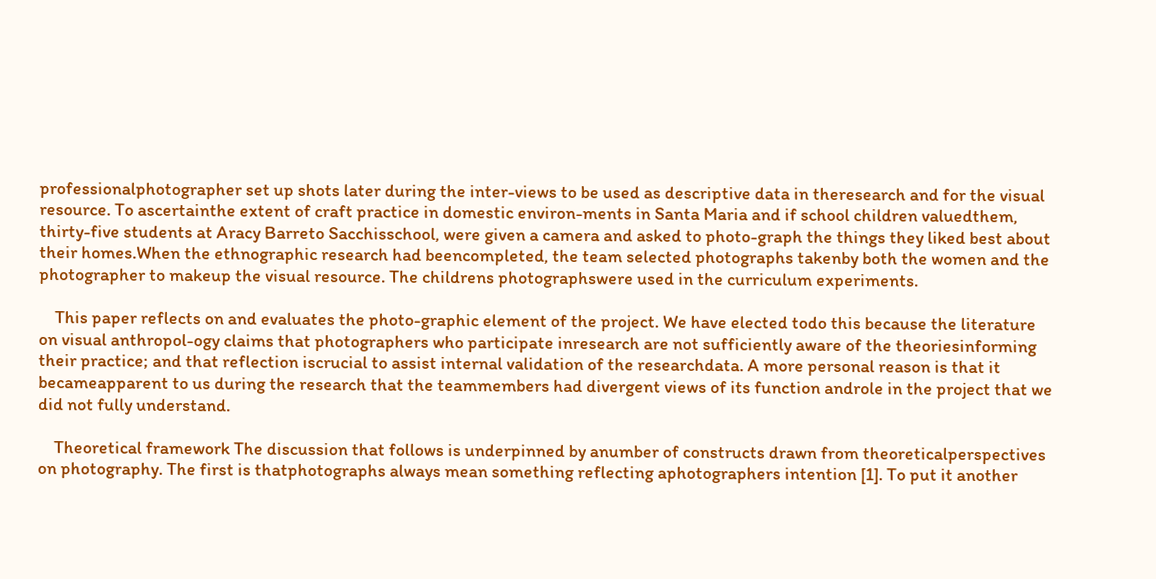professionalphotographer set up shots later during the inter-views to be used as descriptive data in theresearch and for the visual resource. To ascertainthe extent of craft practice in domestic environ-ments in Santa Maria and if school children valuedthem, thirty-five students at Aracy Barreto Sacchisschool, were given a camera and asked to photo-graph the things they liked best about their homes.When the ethnographic research had beencompleted, the team selected photographs takenby both the women and the photographer to makeup the visual resource. The childrens photographswere used in the curriculum experiments.

    This paper reflects on and evaluates the photo-graphic element of the project. We have elected todo this because the literature on visual anthropol-ogy claims that photographers who participate inresearch are not sufficiently aware of the theoriesinforming their practice; and that reflection iscrucial to assist internal validation of the researchdata. A more personal reason is that it becameapparent to us during the research that the teammembers had divergent views of its function androle in the project that we did not fully understand.

    Theoretical framework The discussion that follows is underpinned by anumber of constructs drawn from theoreticalperspectives on photography. The first is thatphotographs always mean something reflecting aphotographers intention [1]. To put it another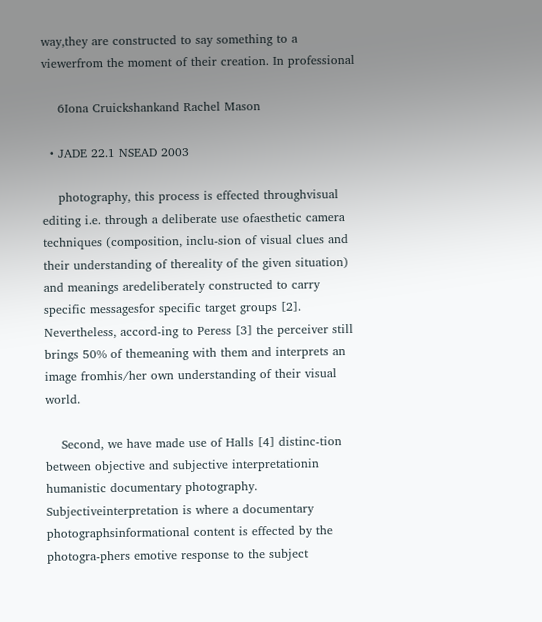way,they are constructed to say something to a viewerfrom the moment of their creation. In professional

    6Iona Cruickshankand Rachel Mason

  • JADE 22.1 NSEAD 2003

    photography, this process is effected throughvisual editing i.e. through a deliberate use ofaesthetic camera techniques (composition, inclu-sion of visual clues and their understanding of thereality of the given situation) and meanings aredeliberately constructed to carry specific messagesfor specific target groups [2]. Nevertheless, accord-ing to Peress [3] the perceiver still brings 50% of themeaning with them and interprets an image fromhis/her own understanding of their visual world.

    Second, we have made use of Halls [4] distinc-tion between objective and subjective interpretationin humanistic documentary photography. Subjectiveinterpretation is where a documentary photographsinformational content is effected by the photogra-phers emotive response to the subject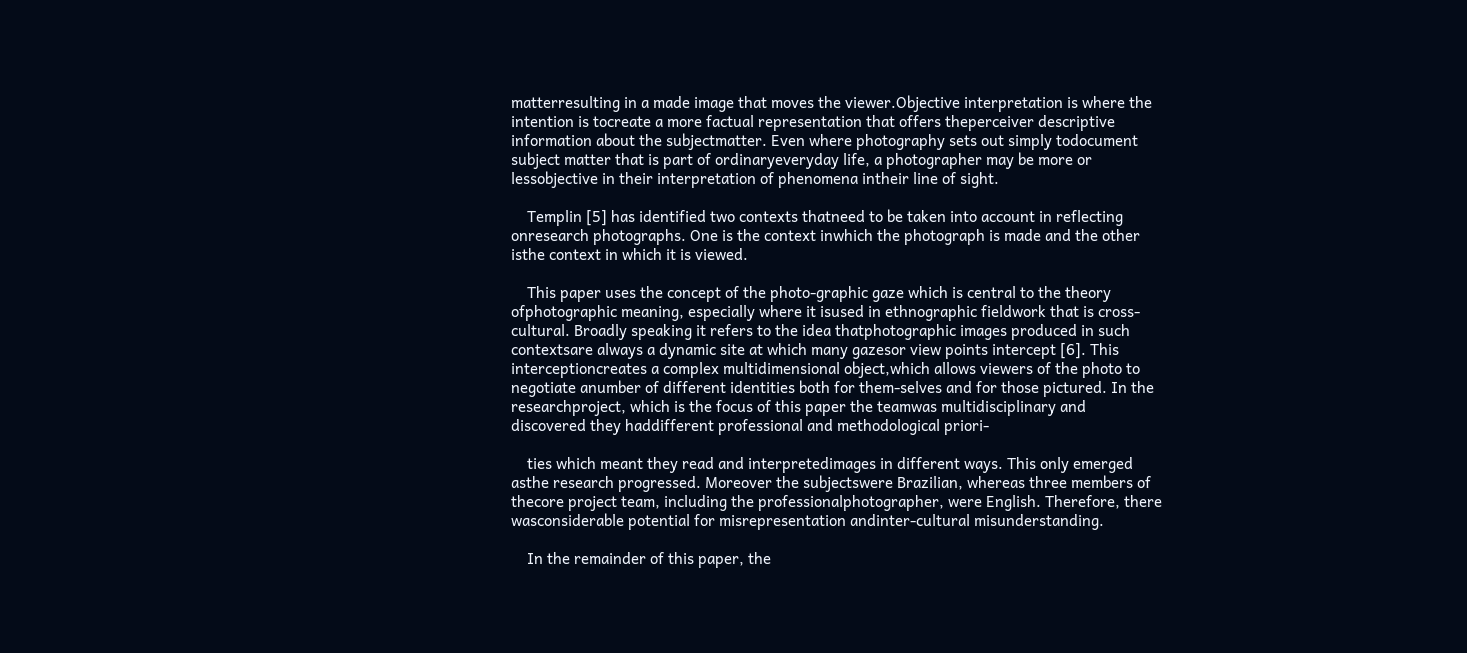matterresulting in a made image that moves the viewer.Objective interpretation is where the intention is tocreate a more factual representation that offers theperceiver descriptive information about the subjectmatter. Even where photography sets out simply todocument subject matter that is part of ordinaryeveryday life, a photographer may be more or lessobjective in their interpretation of phenomena intheir line of sight.

    Templin [5] has identified two contexts thatneed to be taken into account in reflecting onresearch photographs. One is the context inwhich the photograph is made and the other isthe context in which it is viewed.

    This paper uses the concept of the photo-graphic gaze which is central to the theory ofphotographic meaning, especially where it isused in ethnographic fieldwork that is cross-cultural. Broadly speaking it refers to the idea thatphotographic images produced in such contextsare always a dynamic site at which many gazesor view points intercept [6]. This interceptioncreates a complex multidimensional object,which allows viewers of the photo to negotiate anumber of different identities both for them-selves and for those pictured. In the researchproject, which is the focus of this paper the teamwas multidisciplinary and discovered they haddifferent professional and methodological priori-

    ties which meant they read and interpretedimages in different ways. This only emerged asthe research progressed. Moreover the subjectswere Brazilian, whereas three members of thecore project team, including the professionalphotographer, were English. Therefore, there wasconsiderable potential for misrepresentation andinter-cultural misunderstanding.

    In the remainder of this paper, the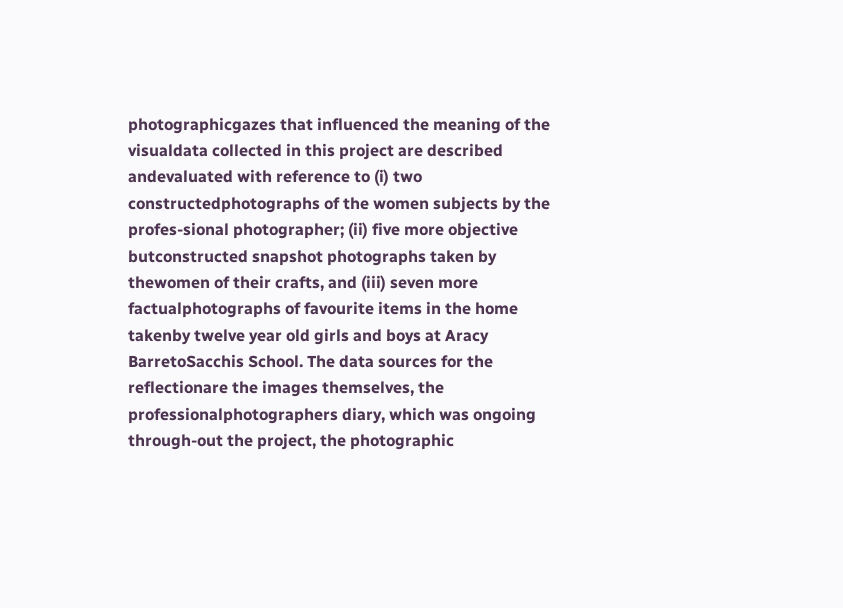photographicgazes that influenced the meaning of the visualdata collected in this project are described andevaluated with reference to (i) two constructedphotographs of the women subjects by the profes-sional photographer; (ii) five more objective butconstructed snapshot photographs taken by thewomen of their crafts, and (iii) seven more factualphotographs of favourite items in the home takenby twelve year old girls and boys at Aracy BarretoSacchis School. The data sources for the reflectionare the images themselves, the professionalphotographers diary, which was ongoing through-out the project, the photographic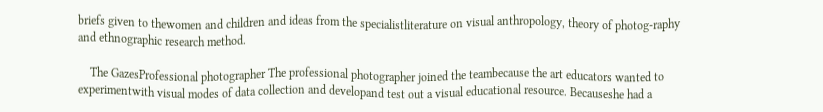briefs given to thewomen and children and ideas from the specialistliterature on visual anthropology, theory of photog-raphy and ethnographic research method.

    The GazesProfessional photographer The professional photographer joined the teambecause the art educators wanted to experimentwith visual modes of data collection and developand test out a visual educational resource. Becauseshe had a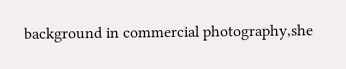background in commercial photography,she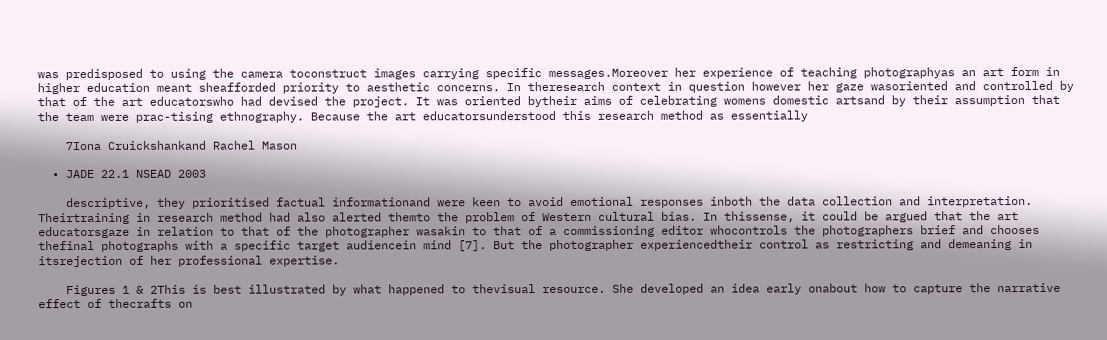was predisposed to using the camera toconstruct images carrying specific messages.Moreover her experience of teaching photographyas an art form in higher education meant sheafforded priority to aesthetic concerns. In theresearch context in question however her gaze wasoriented and controlled by that of the art educatorswho had devised the project. It was oriented bytheir aims of celebrating womens domestic artsand by their assumption that the team were prac-tising ethnography. Because the art educatorsunderstood this research method as essentially

    7Iona Cruickshankand Rachel Mason

  • JADE 22.1 NSEAD 2003

    descriptive, they prioritised factual informationand were keen to avoid emotional responses inboth the data collection and interpretation. Theirtraining in research method had also alerted themto the problem of Western cultural bias. In thissense, it could be argued that the art educatorsgaze in relation to that of the photographer wasakin to that of a commissioning editor whocontrols the photographers brief and chooses thefinal photographs with a specific target audiencein mind [7]. But the photographer experiencedtheir control as restricting and demeaning in itsrejection of her professional expertise.

    Figures 1 & 2This is best illustrated by what happened to thevisual resource. She developed an idea early onabout how to capture the narrative effect of thecrafts on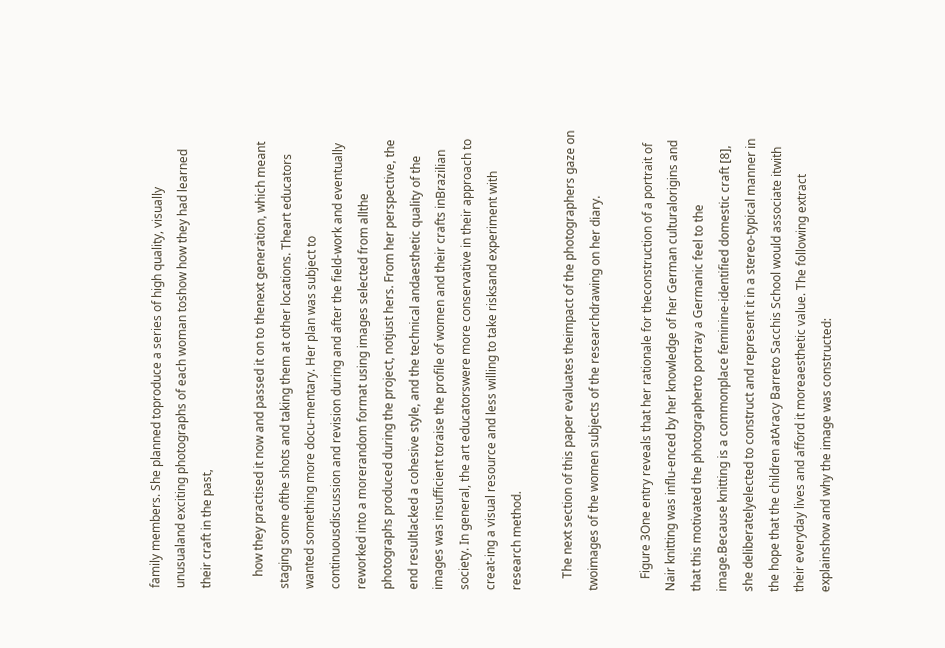family members. She planned toproduce a series of high quality, visually unusualand exciting photographs of each woman toshow how they had learned their craft in the past,

    how they practised it now and passed it on to thenext generation, which meant staging some ofthe shots and taking them at other locations. Theart educators wanted something more docu-mentary. Her plan was subject to continuousdiscussion and revision during and after the field-work and eventually reworked into a morerandom format using images selected from allthe photographs produced during the project, notjust hers. From her perspective, the end resultlacked a cohesive style, and the technical andaesthetic quality of the images was insufficient toraise the profile of women and their crafts inBrazilian society. In general, the art educatorswere more conservative in their approach to creat-ing a visual resource and less willing to take risksand experiment with research method.

    The next section of this paper evaluates theimpact of the photographers gaze on twoimages of the women subjects of the researchdrawing on her diary.

    Figure 3One entry reveals that her rationale for theconstruction of a portrait of Nair knitting was influ-enced by her knowledge of her German culturalorigins and that this motivated the photographerto portray a Germanic feel to the image.Because knitting is a commonplace feminine-identified domestic craft [8], she deliberatelyelected to construct and represent it in a stereo-typical manner in the hope that the children atAracy Barreto Sacchis School would associate itwith their everyday lives and afford it moreaesthetic value. The following extract explainshow and why the image was constructed: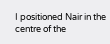I positioned Nair in the centre of the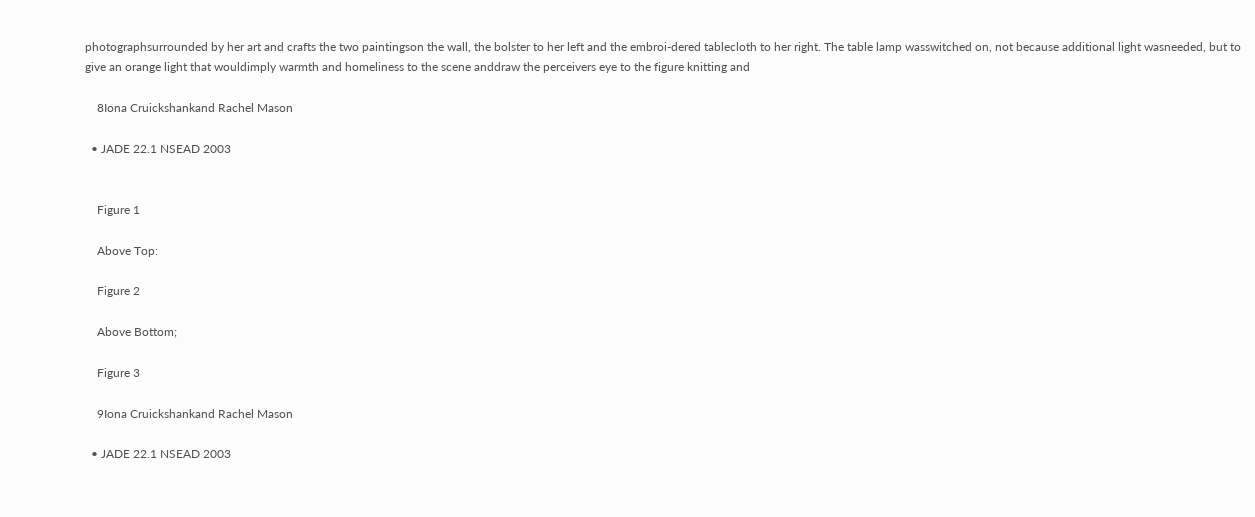photographsurrounded by her art and crafts the two paintingson the wall, the bolster to her left and the embroi-dered tablecloth to her right. The table lamp wasswitched on, not because additional light wasneeded, but to give an orange light that wouldimply warmth and homeliness to the scene anddraw the perceivers eye to the figure knitting and

    8Iona Cruickshankand Rachel Mason

  • JADE 22.1 NSEAD 2003


    Figure 1

    Above Top:

    Figure 2

    Above Bottom;

    Figure 3

    9Iona Cruickshankand Rachel Mason

  • JADE 22.1 NSEAD 2003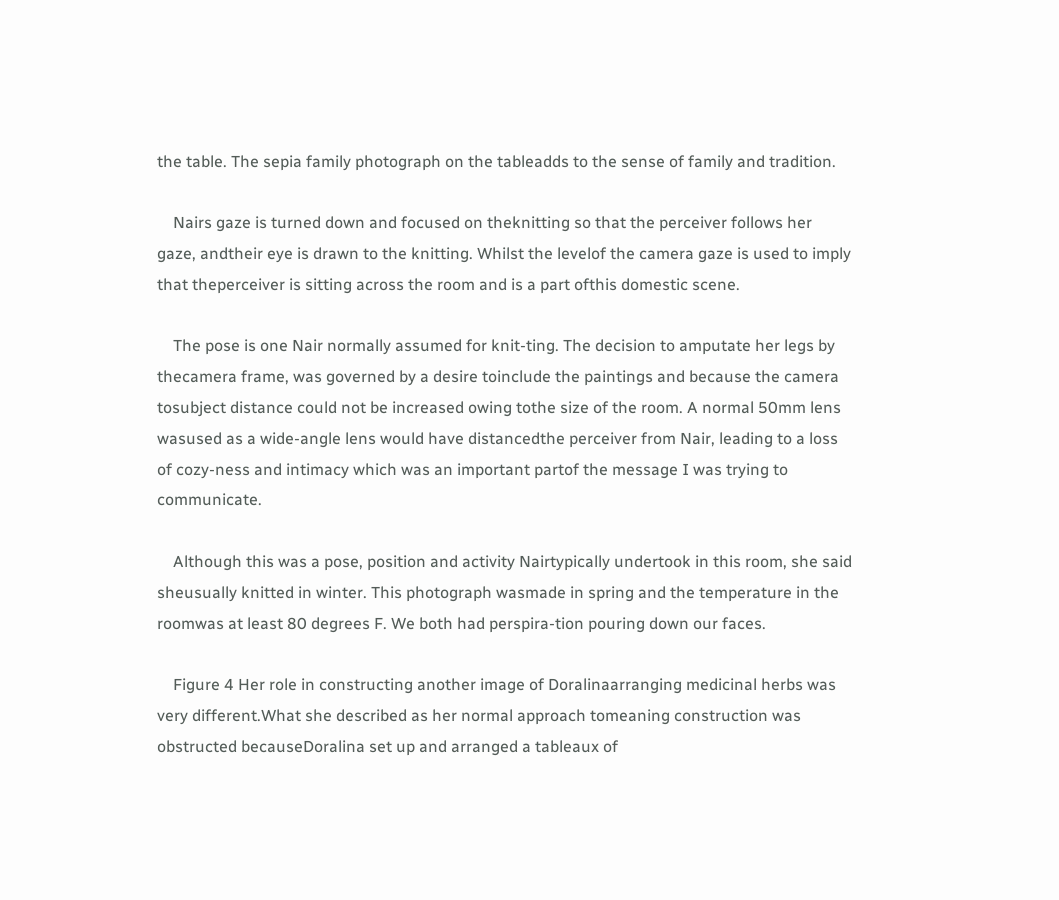the table. The sepia family photograph on the tableadds to the sense of family and tradition.

    Nairs gaze is turned down and focused on theknitting so that the perceiver follows her gaze, andtheir eye is drawn to the knitting. Whilst the levelof the camera gaze is used to imply that theperceiver is sitting across the room and is a part ofthis domestic scene.

    The pose is one Nair normally assumed for knit-ting. The decision to amputate her legs by thecamera frame, was governed by a desire toinclude the paintings and because the camera tosubject distance could not be increased owing tothe size of the room. A normal 50mm lens wasused as a wide-angle lens would have distancedthe perceiver from Nair, leading to a loss of cozy-ness and intimacy which was an important partof the message I was trying to communicate.

    Although this was a pose, position and activity Nairtypically undertook in this room, she said sheusually knitted in winter. This photograph wasmade in spring and the temperature in the roomwas at least 80 degrees F. We both had perspira-tion pouring down our faces.

    Figure 4 Her role in constructing another image of Doralinaarranging medicinal herbs was very different.What she described as her normal approach tomeaning construction was obstructed becauseDoralina set up and arranged a tableaux of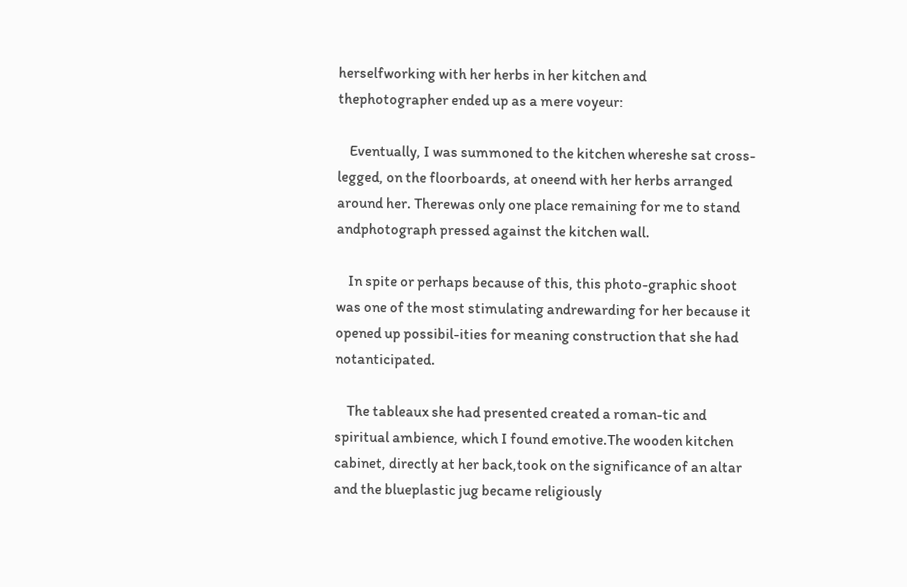herselfworking with her herbs in her kitchen and thephotographer ended up as a mere voyeur:

    Eventually, I was summoned to the kitchen whereshe sat cross-legged, on the floorboards, at oneend with her herbs arranged around her. Therewas only one place remaining for me to stand andphotograph pressed against the kitchen wall.

    In spite or perhaps because of this, this photo-graphic shoot was one of the most stimulating andrewarding for her because it opened up possibil-ities for meaning construction that she had notanticipated.

    The tableaux she had presented created a roman-tic and spiritual ambience, which I found emotive.The wooden kitchen cabinet, directly at her back,took on the significance of an altar and the blueplastic jug became religiously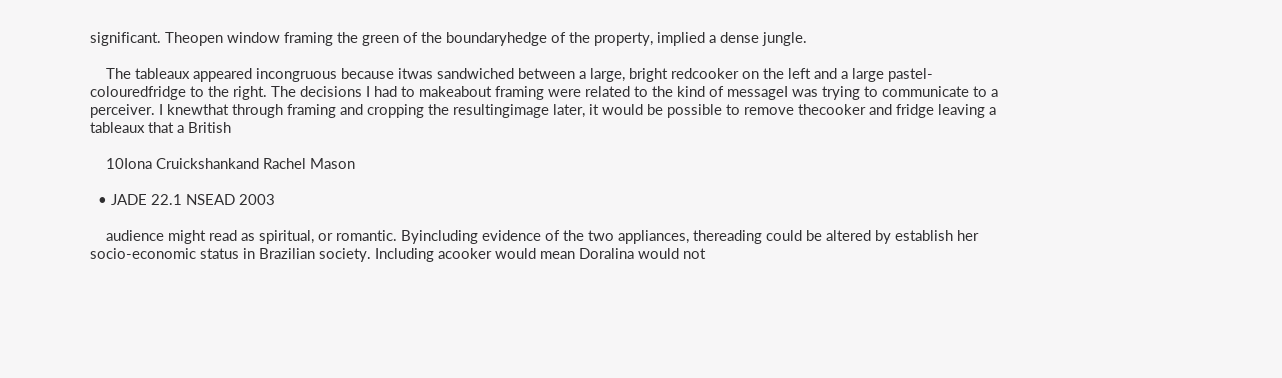significant. Theopen window framing the green of the boundaryhedge of the property, implied a dense jungle.

    The tableaux appeared incongruous because itwas sandwiched between a large, bright redcooker on the left and a large pastel-colouredfridge to the right. The decisions I had to makeabout framing were related to the kind of messageI was trying to communicate to a perceiver. I knewthat through framing and cropping the resultingimage later, it would be possible to remove thecooker and fridge leaving a tableaux that a British

    10Iona Cruickshankand Rachel Mason

  • JADE 22.1 NSEAD 2003

    audience might read as spiritual, or romantic. Byincluding evidence of the two appliances, thereading could be altered by establish her socio-economic status in Brazilian society. Including acooker would mean Doralina would not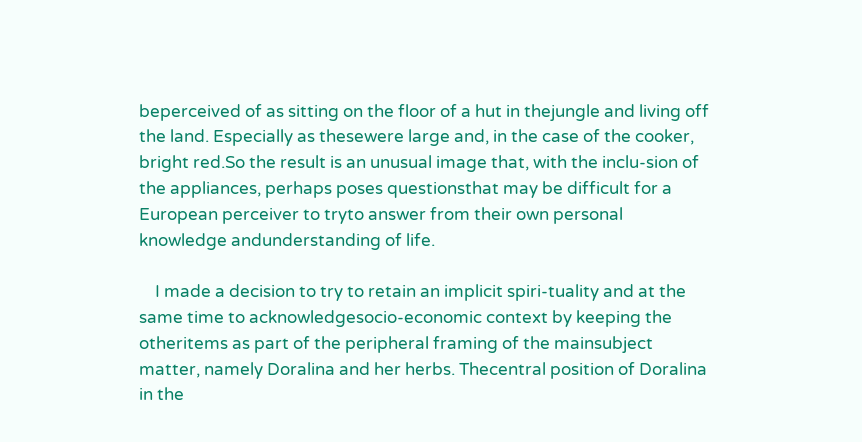beperceived of as sitting on the floor of a hut in thejungle and living off the land. Especially as thesewere large and, in the case of the cooker, bright red.So the result is an unusual image that, with the inclu-sion of the appliances, perhaps poses questionsthat may be difficult for a European perceiver to tryto answer from their own personal knowledge andunderstanding of life.

    I made a decision to try to retain an implicit spiri-tuality and at the same time to acknowledgesocio-economic context by keeping the otheritems as part of the peripheral framing of the mainsubject matter, namely Doralina and her herbs. Thecentral position of Doralina in the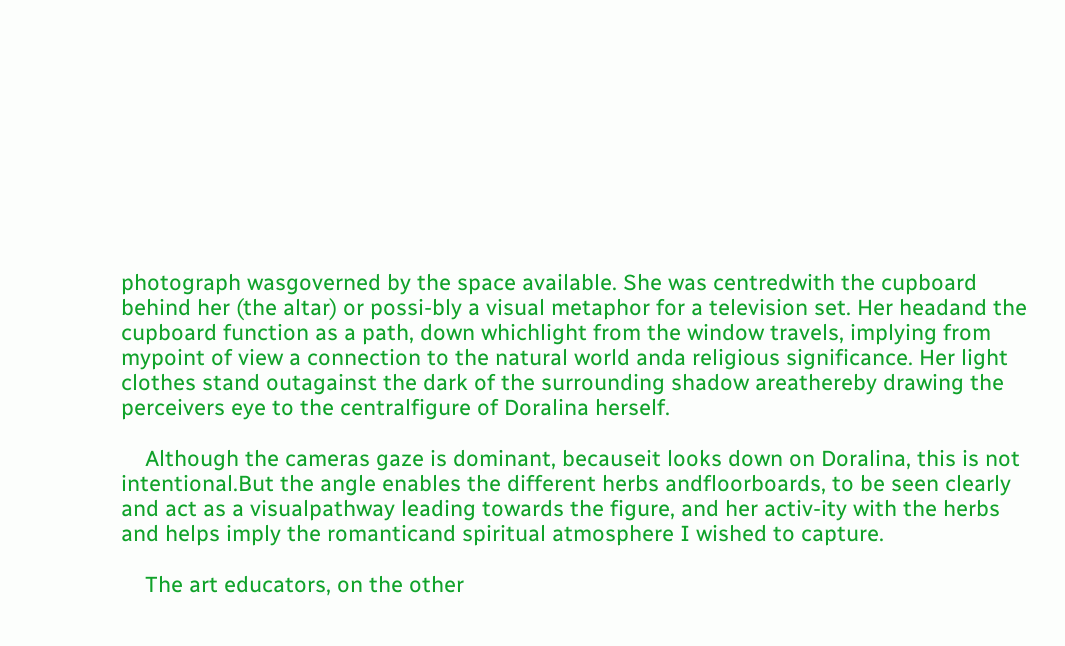photograph wasgoverned by the space available. She was centredwith the cupboard behind her (the altar) or possi-bly a visual metaphor for a television set. Her headand the cupboard function as a path, down whichlight from the window travels, implying from mypoint of view a connection to the natural world anda religious significance. Her light clothes stand outagainst the dark of the surrounding shadow areathereby drawing the perceivers eye to the centralfigure of Doralina herself.

    Although the cameras gaze is dominant, becauseit looks down on Doralina, this is not intentional.But the angle enables the different herbs andfloorboards, to be seen clearly and act as a visualpathway leading towards the figure, and her activ-ity with the herbs and helps imply the romanticand spiritual atmosphere I wished to capture.

    The art educators, on the other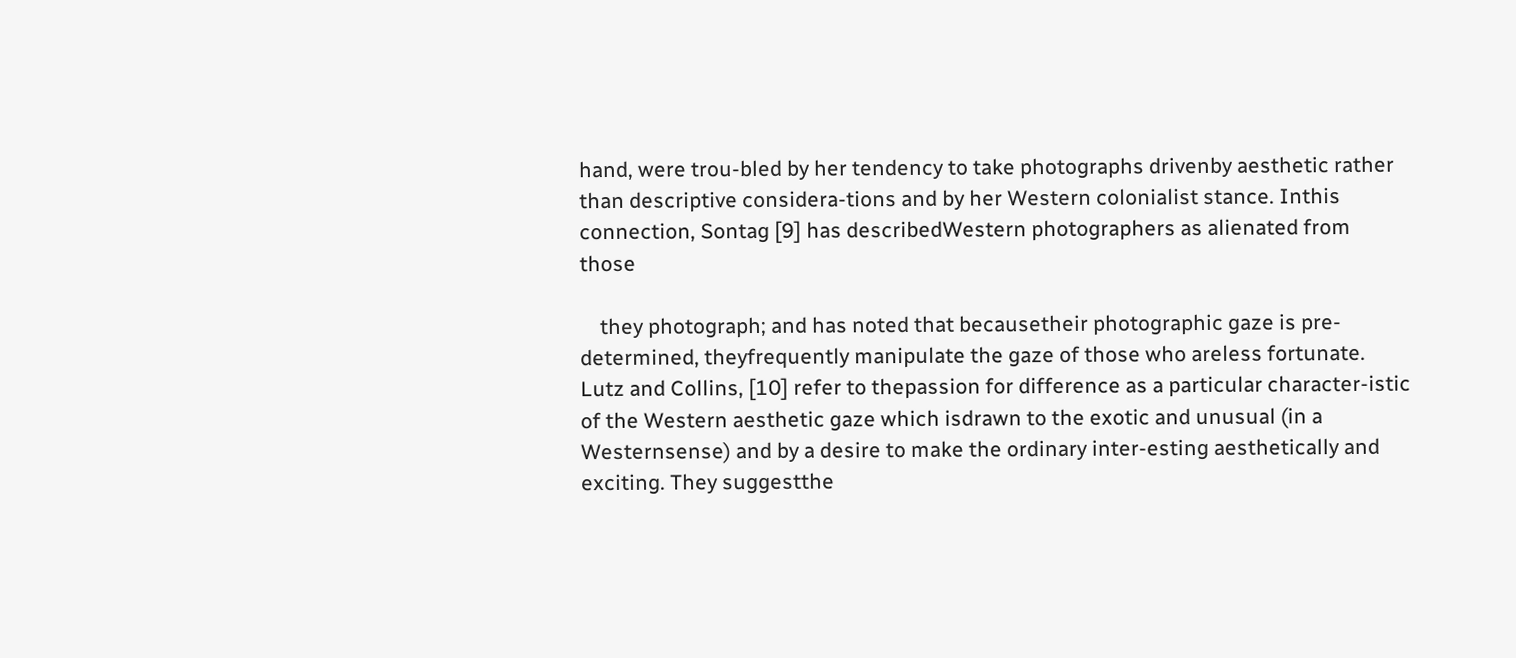hand, were trou-bled by her tendency to take photographs drivenby aesthetic rather than descriptive considera-tions and by her Western colonialist stance. Inthis connection, Sontag [9] has describedWestern photographers as alienated from those

    they photograph; and has noted that becausetheir photographic gaze is pre-determined, theyfrequently manipulate the gaze of those who areless fortunate. Lutz and Collins, [10] refer to thepassion for difference as a particular character-istic of the Western aesthetic gaze which isdrawn to the exotic and unusual (in a Westernsense) and by a desire to make the ordinary inter-esting aesthetically and exciting. They suggestthe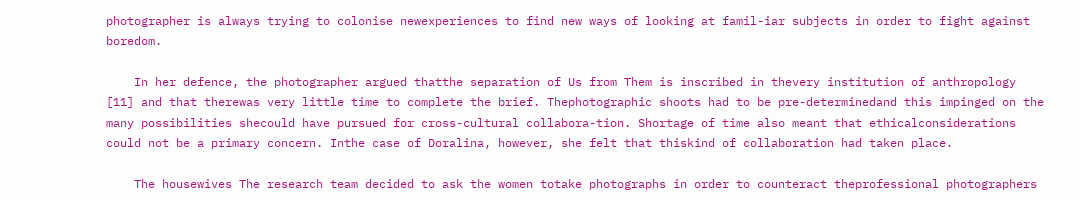photographer is always trying to colonise newexperiences to find new ways of looking at famil-iar subjects in order to fight against boredom.

    In her defence, the photographer argued thatthe separation of Us from Them is inscribed in thevery institution of anthropology [11] and that therewas very little time to complete the brief. Thephotographic shoots had to be pre-determinedand this impinged on the many possibilities shecould have pursued for cross-cultural collabora-tion. Shortage of time also meant that ethicalconsiderations could not be a primary concern. Inthe case of Doralina, however, she felt that thiskind of collaboration had taken place.

    The housewives The research team decided to ask the women totake photographs in order to counteract theprofessional photographers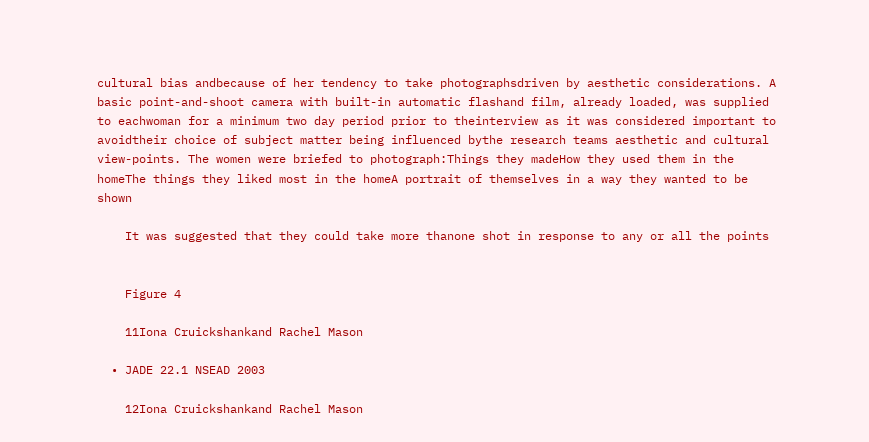cultural bias andbecause of her tendency to take photographsdriven by aesthetic considerations. A basic point-and-shoot camera with built-in automatic flashand film, already loaded, was supplied to eachwoman for a minimum two day period prior to theinterview as it was considered important to avoidtheir choice of subject matter being influenced bythe research teams aesthetic and cultural view-points. The women were briefed to photograph:Things they madeHow they used them in the homeThe things they liked most in the homeA portrait of themselves in a way they wanted to be shown

    It was suggested that they could take more thanone shot in response to any or all the points


    Figure 4

    11Iona Cruickshankand Rachel Mason

  • JADE 22.1 NSEAD 2003

    12Iona Cruickshankand Rachel Mason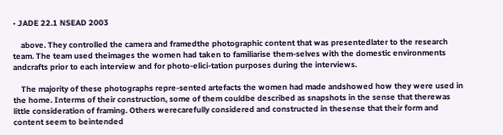• JADE 22.1 NSEAD 2003

    above. They controlled the camera and framedthe photographic content that was presentedlater to the research team. The team used theimages the women had taken to familiarise them-selves with the domestic environments andcrafts prior to each interview and for photo-elici-tation purposes during the interviews.

    The majority of these photographs repre-sented artefacts the women had made andshowed how they were used in the home. Interms of their construction, some of them couldbe described as snapshots in the sense that therewas little consideration of framing. Others werecarefully considered and constructed in thesense that their form and content seem to beintended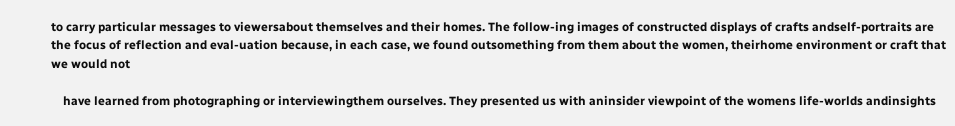to carry particular messages to viewersabout themselves and their homes. The follow-ing images of constructed displays of crafts andself-portraits are the focus of reflection and eval-uation because, in each case, we found outsomething from them about the women, theirhome environment or craft that we would not

    have learned from photographing or interviewingthem ourselves. They presented us with aninsider viewpoint of the womens life-worlds andinsights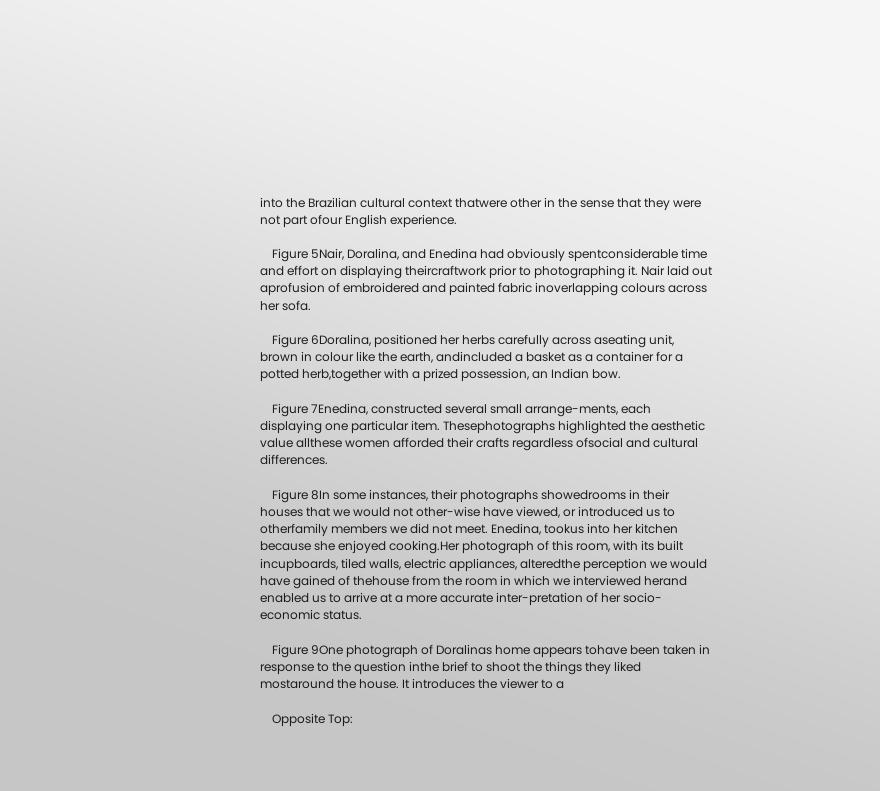into the Brazilian cultural context thatwere other in the sense that they were not part ofour English experience.

    Figure 5Nair, Doralina, and Enedina had obviously spentconsiderable time and effort on displaying theircraftwork prior to photographing it. Nair laid out aprofusion of embroidered and painted fabric inoverlapping colours across her sofa.

    Figure 6Doralina, positioned her herbs carefully across aseating unit, brown in colour like the earth, andincluded a basket as a container for a potted herb,together with a prized possession, an Indian bow.

    Figure 7Enedina, constructed several small arrange-ments, each displaying one particular item. Thesephotographs highlighted the aesthetic value allthese women afforded their crafts regardless ofsocial and cultural differences.

    Figure 8In some instances, their photographs showedrooms in their houses that we would not other-wise have viewed, or introduced us to otherfamily members we did not meet. Enedina, tookus into her kitchen because she enjoyed cooking.Her photograph of this room, with its built incupboards, tiled walls, electric appliances, alteredthe perception we would have gained of thehouse from the room in which we interviewed herand enabled us to arrive at a more accurate inter-pretation of her socio-economic status.

    Figure 9One photograph of Doralinas home appears tohave been taken in response to the question inthe brief to shoot the things they liked mostaround the house. It introduces the viewer to a

    Opposite Top: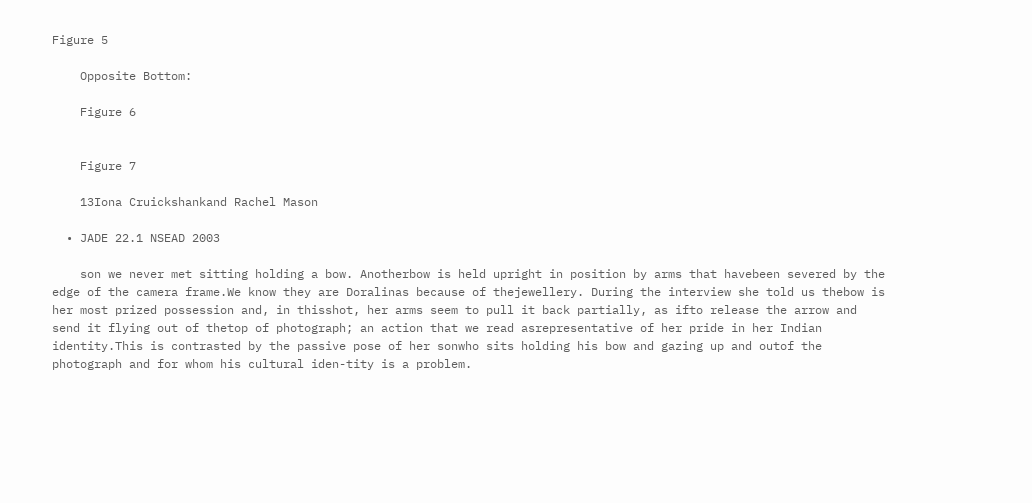Figure 5

    Opposite Bottom:

    Figure 6


    Figure 7

    13Iona Cruickshankand Rachel Mason

  • JADE 22.1 NSEAD 2003

    son we never met sitting holding a bow. Anotherbow is held upright in position by arms that havebeen severed by the edge of the camera frame.We know they are Doralinas because of thejewellery. During the interview she told us thebow is her most prized possession and, in thisshot, her arms seem to pull it back partially, as ifto release the arrow and send it flying out of thetop of photograph; an action that we read asrepresentative of her pride in her Indian identity.This is contrasted by the passive pose of her sonwho sits holding his bow and gazing up and outof the photograph and for whom his cultural iden-tity is a problem.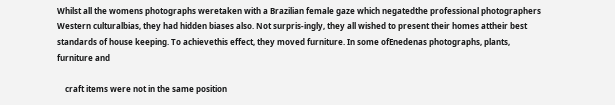Whilst all the womens photographs weretaken with a Brazilian female gaze which negatedthe professional photographers Western culturalbias, they had hidden biases also. Not surpris-ingly, they all wished to present their homes attheir best standards of house keeping. To achievethis effect, they moved furniture. In some ofEnedenas photographs, plants, furniture and

    craft items were not in the same position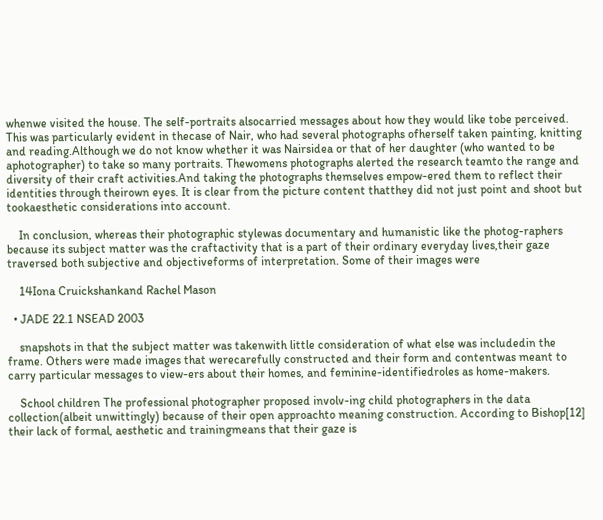whenwe visited the house. The self-portraits alsocarried messages about how they would like tobe perceived. This was particularly evident in thecase of Nair, who had several photographs ofherself taken painting, knitting and reading.Although we do not know whether it was Nairsidea or that of her daughter (who wanted to be aphotographer) to take so many portraits. Thewomens photographs alerted the research teamto the range and diversity of their craft activities.And taking the photographs themselves empow-ered them to reflect their identities through theirown eyes. It is clear from the picture content thatthey did not just point and shoot but tookaesthetic considerations into account.

    In conclusion, whereas their photographic stylewas documentary and humanistic like the photog-raphers because its subject matter was the craftactivity that is a part of their ordinary everyday lives,their gaze traversed both subjective and objectiveforms of interpretation. Some of their images were

    14Iona Cruickshankand Rachel Mason

  • JADE 22.1 NSEAD 2003

    snapshots in that the subject matter was takenwith little consideration of what else was includedin the frame. Others were made images that werecarefully constructed and their form and contentwas meant to carry particular messages to view-ers about their homes, and feminine-identifiedroles as home-makers.

    School children The professional photographer proposed involv-ing child photographers in the data collection(albeit unwittingly) because of their open approachto meaning construction. According to Bishop[12] their lack of formal, aesthetic and trainingmeans that their gaze is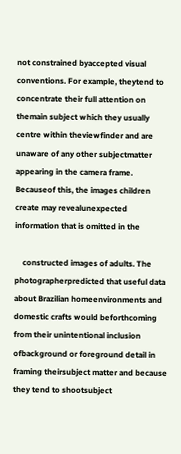not constrained byaccepted visual conventions. For example, theytend to concentrate their full attention on themain subject which they usually centre within theviewfinder and are unaware of any other subjectmatter appearing in the camera frame. Becauseof this, the images children create may revealunexpected information that is omitted in the

    constructed images of adults. The photographerpredicted that useful data about Brazilian homeenvironments and domestic crafts would beforthcoming from their unintentional inclusion ofbackground or foreground detail in framing theirsubject matter and because they tend to shootsubject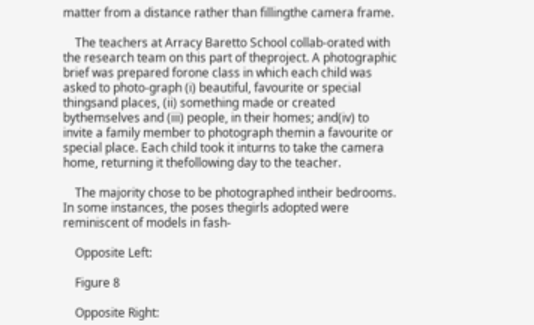matter from a distance rather than fillingthe camera frame.

    The teachers at Arracy Baretto School collab-orated with the research team on this part of theproject. A photographic brief was prepared forone class in which each child was asked to photo-graph (i) beautiful, favourite or special thingsand places, (ii) something made or created bythemselves and (iii) people, in their homes; and(iv) to invite a family member to photograph themin a favourite or special place. Each child took it inturns to take the camera home, returning it thefollowing day to the teacher.

    The majority chose to be photographed intheir bedrooms. In some instances, the poses thegirls adopted were reminiscent of models in fash-

    Opposite Left:

    Figure 8

    Opposite Right: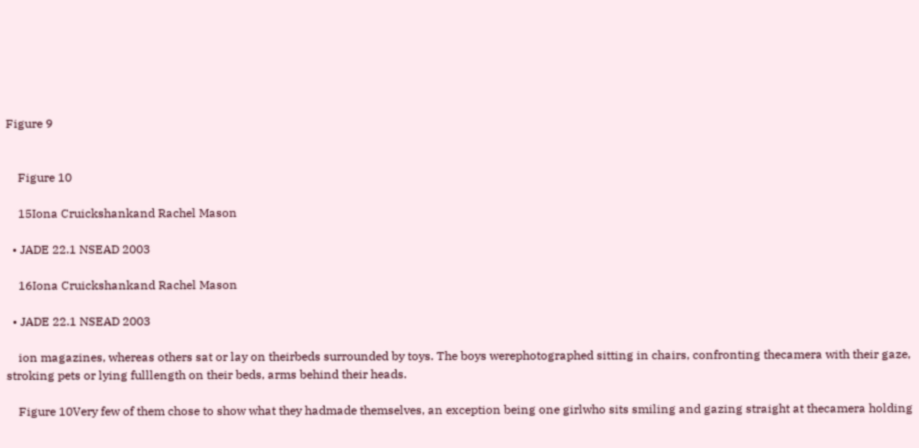Figure 9


    Figure 10

    15Iona Cruickshankand Rachel Mason

  • JADE 22.1 NSEAD 2003

    16Iona Cruickshankand Rachel Mason

  • JADE 22.1 NSEAD 2003

    ion magazines, whereas others sat or lay on theirbeds surrounded by toys. The boys werephotographed sitting in chairs, confronting thecamera with their gaze, stroking pets or lying fulllength on their beds, arms behind their heads.

    Figure 10Very few of them chose to show what they hadmade themselves, an exception being one girlwho sits smiling and gazing straight at thecamera holding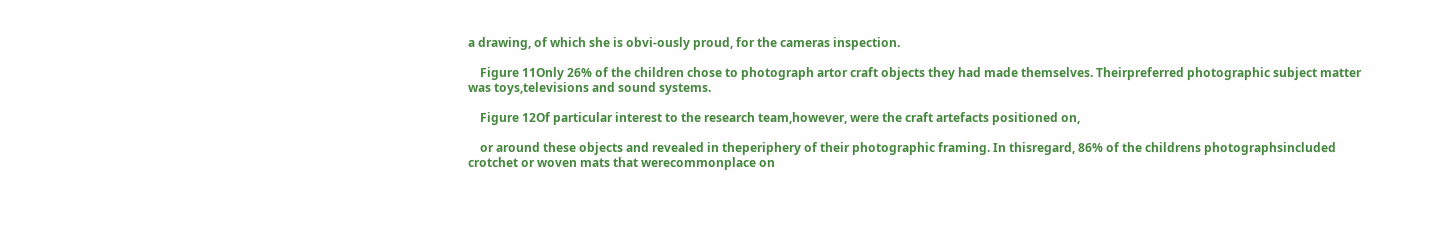a drawing, of which she is obvi-ously proud, for the cameras inspection.

    Figure 11Only 26% of the children chose to photograph artor craft objects they had made themselves. Theirpreferred photographic subject matter was toys,televisions and sound systems.

    Figure 12Of particular interest to the research team,however, were the craft artefacts positioned on,

    or around these objects and revealed in theperiphery of their photographic framing. In thisregard, 86% of the childrens photographsincluded crotchet or woven mats that werecommonplace on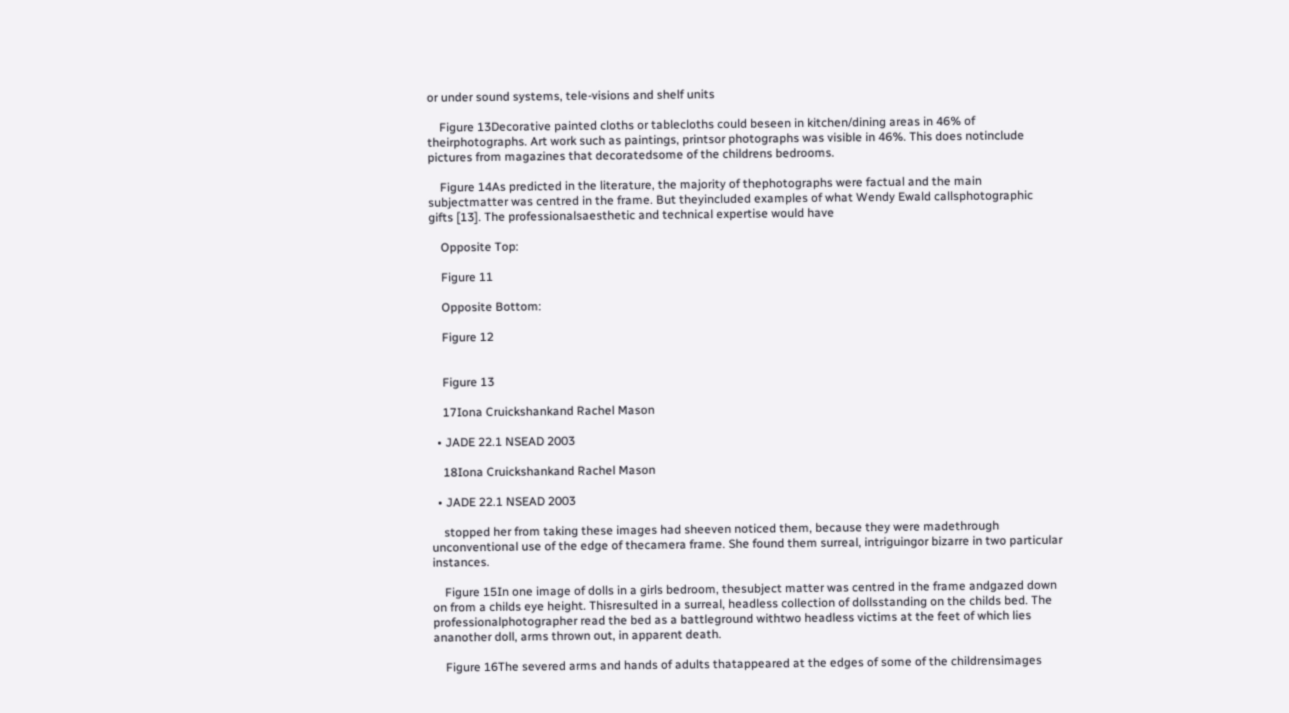or under sound systems, tele-visions and shelf units

    Figure 13Decorative painted cloths or tablecloths could beseen in kitchen/dining areas in 46% of theirphotographs. Art work such as paintings, printsor photographs was visible in 46%. This does notinclude pictures from magazines that decoratedsome of the childrens bedrooms.

    Figure 14As predicted in the literature, the majority of thephotographs were factual and the main subjectmatter was centred in the frame. But theyincluded examples of what Wendy Ewald callsphotographic gifts [13]. The professionalsaesthetic and technical expertise would have

    Opposite Top:

    Figure 11

    Opposite Bottom:

    Figure 12


    Figure 13

    17Iona Cruickshankand Rachel Mason

  • JADE 22.1 NSEAD 2003

    18Iona Cruickshankand Rachel Mason

  • JADE 22.1 NSEAD 2003

    stopped her from taking these images had sheeven noticed them, because they were madethrough unconventional use of the edge of thecamera frame. She found them surreal, intriguingor bizarre in two particular instances.

    Figure 15In one image of dolls in a girls bedroom, thesubject matter was centred in the frame andgazed down on from a childs eye height. Thisresulted in a surreal, headless collection of dollsstanding on the childs bed. The professionalphotographer read the bed as a battleground withtwo headless victims at the feet of which lies ananother doll, arms thrown out, in apparent death.

    Figure 16The severed arms and hands of adults thatappeared at the edges of some of the childrensimages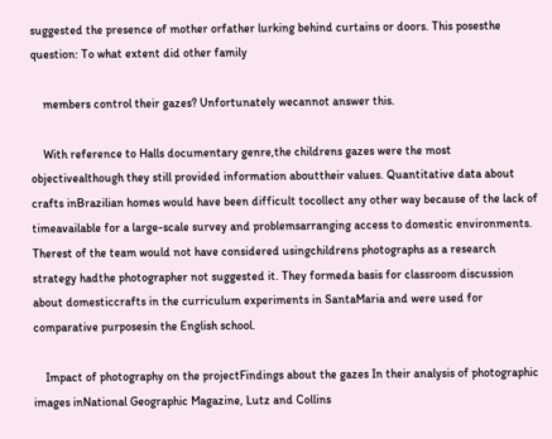suggested the presence of mother orfather lurking behind curtains or doors. This posesthe question: To what extent did other family

    members control their gazes? Unfortunately wecannot answer this.

    With reference to Halls documentary genre,the childrens gazes were the most objectivealthough they still provided information abouttheir values. Quantitative data about crafts inBrazilian homes would have been difficult tocollect any other way because of the lack of timeavailable for a large-scale survey and problemsarranging access to domestic environments. Therest of the team would not have considered usingchildrens photographs as a research strategy hadthe photographer not suggested it. They formeda basis for classroom discussion about domesticcrafts in the curriculum experiments in SantaMaria and were used for comparative purposesin the English school.

    Impact of photography on the projectFindings about the gazes In their analysis of photographic images inNational Geographic Magazine, Lutz and Collins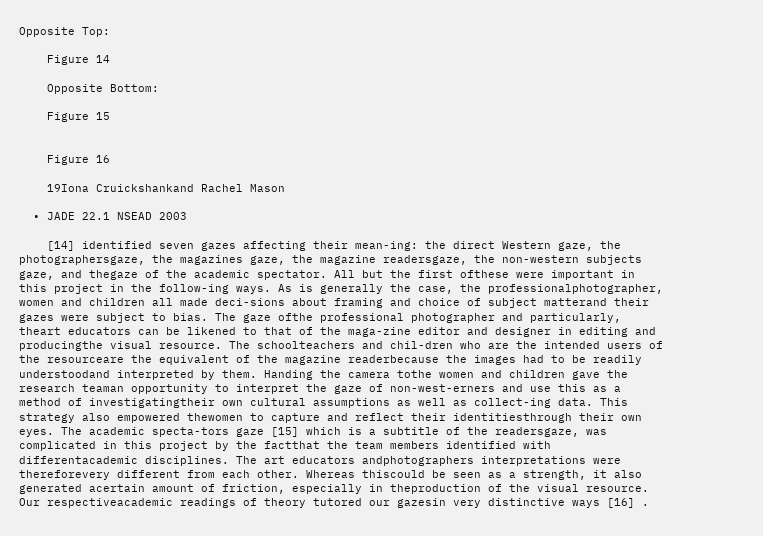Opposite Top:

    Figure 14

    Opposite Bottom:

    Figure 15


    Figure 16

    19Iona Cruickshankand Rachel Mason

  • JADE 22.1 NSEAD 2003

    [14] identified seven gazes affecting their mean-ing: the direct Western gaze, the photographersgaze, the magazines gaze, the magazine readersgaze, the non-western subjects gaze, and thegaze of the academic spectator. All but the first ofthese were important in this project in the follow-ing ways. As is generally the case, the professionalphotographer, women and children all made deci-sions about framing and choice of subject matterand their gazes were subject to bias. The gaze ofthe professional photographer and particularly, theart educators can be likened to that of the maga-zine editor and designer in editing and producingthe visual resource. The schoolteachers and chil-dren who are the intended users of the resourceare the equivalent of the magazine readerbecause the images had to be readily understoodand interpreted by them. Handing the camera tothe women and children gave the research teaman opportunity to interpret the gaze of non-west-erners and use this as a method of investigatingtheir own cultural assumptions as well as collect-ing data. This strategy also empowered thewomen to capture and reflect their identitiesthrough their own eyes. The academic specta-tors gaze [15] which is a subtitle of the readersgaze, was complicated in this project by the factthat the team members identified with differentacademic disciplines. The art educators andphotographers interpretations were thereforevery different from each other. Whereas thiscould be seen as a strength, it also generated acertain amount of friction, especially in theproduction of the visual resource. Our respectiveacademic readings of theory tutored our gazesin very distinctive ways [16] .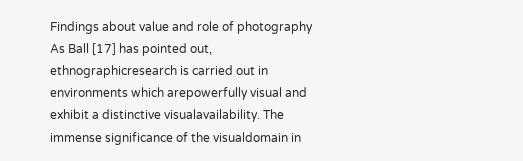Findings about value and role of photography As Ball [17] has pointed out, ethnographicresearch is carried out in environments which arepowerfully visual and exhibit a distinctive visualavailability. The immense significance of the visualdomain in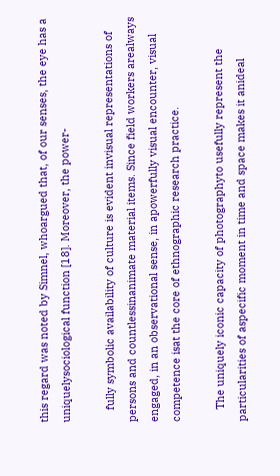this regard was noted by Simnel, whoargued that, of our senses, the eye has a uniquelysociological function [18]. Moreover, the power-

    fully symbolic availability of culture is evident invisual representations of persons and countlessinanimate material items. Since field workers arealways engaged, in an observational sense, in apowerfully visual encounter, visual competence isat the core of ethnographic research practice.

    The uniquely iconic capacity of photographyto usefully represent the particularities of aspecific moment in time and space makes it anideal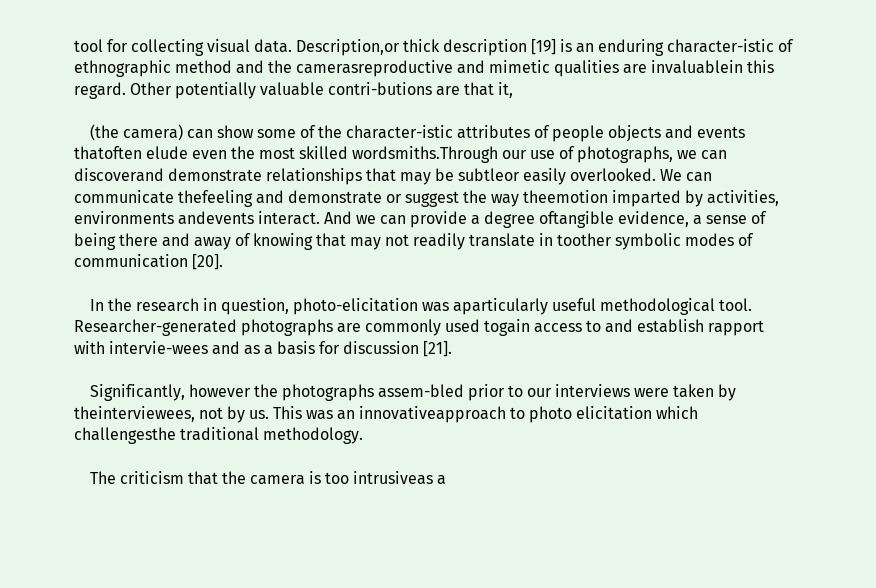tool for collecting visual data. Description,or thick description [19] is an enduring character-istic of ethnographic method and the camerasreproductive and mimetic qualities are invaluablein this regard. Other potentially valuable contri-butions are that it,

    (the camera) can show some of the character-istic attributes of people objects and events thatoften elude even the most skilled wordsmiths.Through our use of photographs, we can discoverand demonstrate relationships that may be subtleor easily overlooked. We can communicate thefeeling and demonstrate or suggest the way theemotion imparted by activities, environments andevents interact. And we can provide a degree oftangible evidence, a sense of being there and away of knowing that may not readily translate in toother symbolic modes of communication [20].

    In the research in question, photo-elicitation was aparticularly useful methodological tool. Researcher-generated photographs are commonly used togain access to and establish rapport with intervie-wees and as a basis for discussion [21].

    Significantly, however the photographs assem-bled prior to our interviews were taken by theinterviewees, not by us. This was an innovativeapproach to photo elicitation which challengesthe traditional methodology.

    The criticism that the camera is too intrusiveas a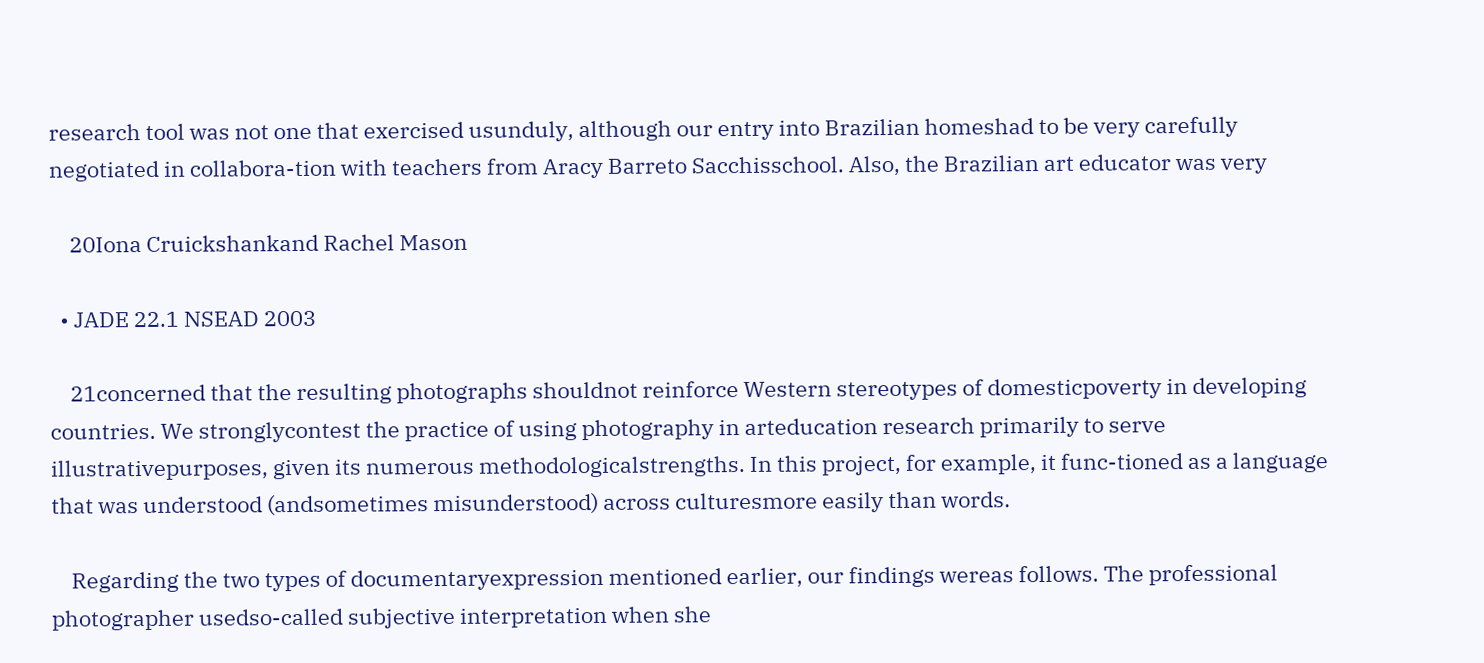research tool was not one that exercised usunduly, although our entry into Brazilian homeshad to be very carefully negotiated in collabora-tion with teachers from Aracy Barreto Sacchisschool. Also, the Brazilian art educator was very

    20Iona Cruickshankand Rachel Mason

  • JADE 22.1 NSEAD 2003

    21concerned that the resulting photographs shouldnot reinforce Western stereotypes of domesticpoverty in developing countries. We stronglycontest the practice of using photography in arteducation research primarily to serve illustrativepurposes, given its numerous methodologicalstrengths. In this project, for example, it func-tioned as a language that was understood (andsometimes misunderstood) across culturesmore easily than words.

    Regarding the two types of documentaryexpression mentioned earlier, our findings wereas follows. The professional photographer usedso-called subjective interpretation when she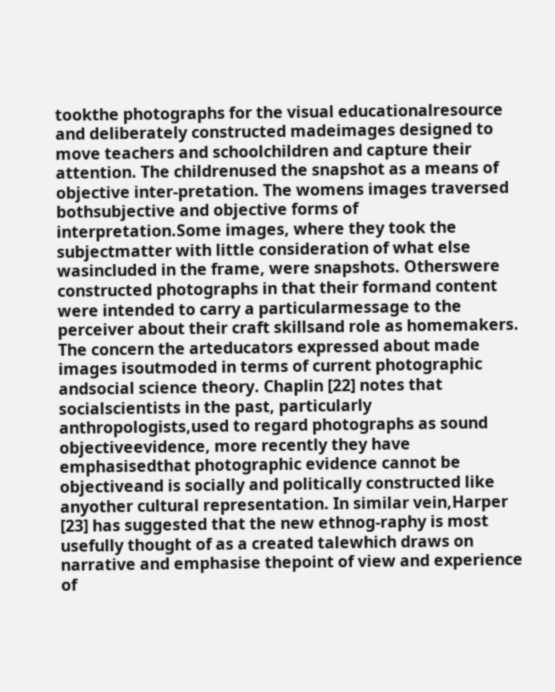tookthe photographs for the visual educationalresource and deliberately constructed madeimages designed to move teachers and schoolchildren and capture their attention. The childrenused the snapshot as a means of objective inter-pretation. The womens images traversed bothsubjective and objective forms of interpretation.Some images, where they took the subjectmatter with little consideration of what else wasincluded in the frame, were snapshots. Otherswere constructed photographs in that their formand content were intended to carry a particularmessage to the perceiver about their craft skillsand role as homemakers. The concern the arteducators expressed about made images isoutmoded in terms of current photographic andsocial science theory. Chaplin [22] notes that socialscientists in the past, particularly anthropologists,used to regard photographs as sound objectiveevidence, more recently they have emphasisedthat photographic evidence cannot be objectiveand is socially and politically constructed like anyother cultural representation. In similar vein,Harper [23] has suggested that the new ethnog-raphy is most usefully thought of as a created talewhich draws on narrative and emphasise thepoint of view and experience of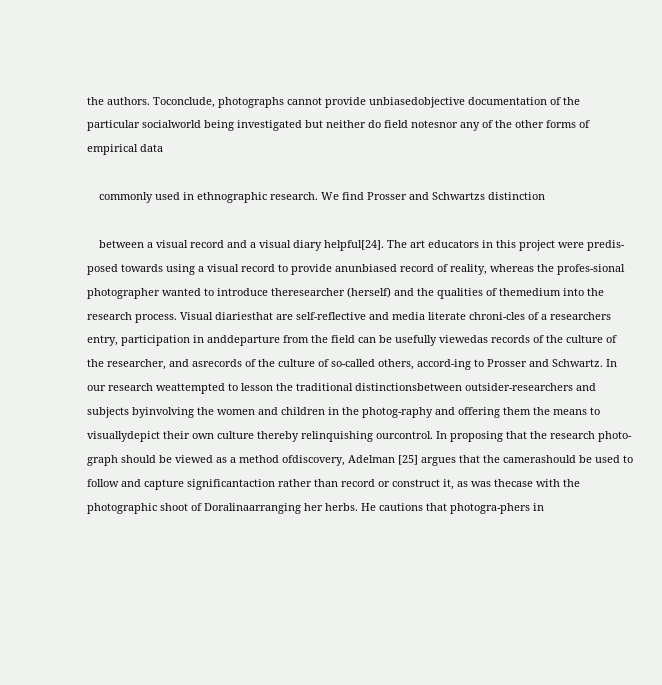the authors. Toconclude, photographs cannot provide unbiasedobjective documentation of the particular socialworld being investigated but neither do field notesnor any of the other forms of empirical data

    commonly used in ethnographic research. We find Prosser and Schwartzs distinction

    between a visual record and a visual diary helpful[24]. The art educators in this project were predis-posed towards using a visual record to provide anunbiased record of reality, whereas the profes-sional photographer wanted to introduce theresearcher (herself) and the qualities of themedium into the research process. Visual diariesthat are self-reflective and media literate chroni-cles of a researchers entry, participation in anddeparture from the field can be usefully viewedas records of the culture of the researcher, and asrecords of the culture of so-called others, accord-ing to Prosser and Schwartz. In our research weattempted to lesson the traditional distinctionsbetween outsider-researchers and subjects byinvolving the women and children in the photog-raphy and offering them the means to visuallydepict their own culture thereby relinquishing ourcontrol. In proposing that the research photo-graph should be viewed as a method ofdiscovery, Adelman [25] argues that the camerashould be used to follow and capture significantaction rather than record or construct it, as was thecase with the photographic shoot of Doralinaarranging her herbs. He cautions that photogra-phers in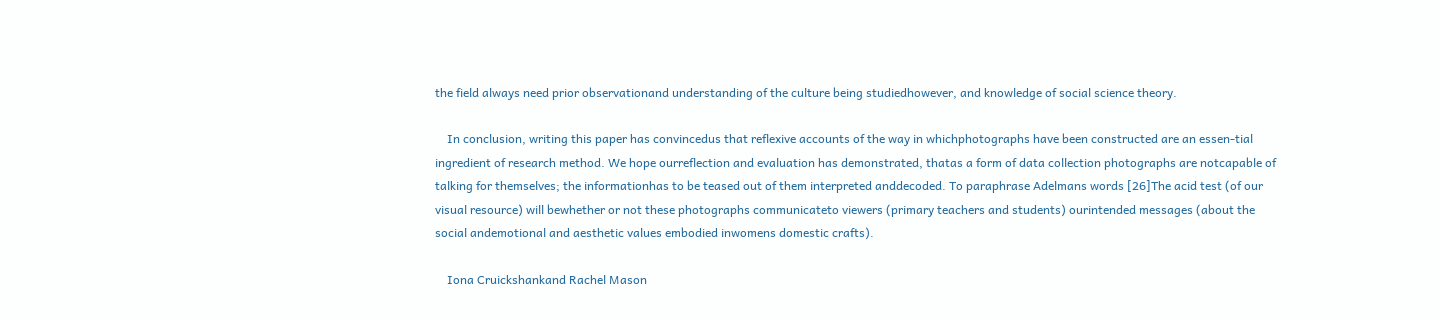the field always need prior observationand understanding of the culture being studiedhowever, and knowledge of social science theory.

    In conclusion, writing this paper has convincedus that reflexive accounts of the way in whichphotographs have been constructed are an essen-tial ingredient of research method. We hope ourreflection and evaluation has demonstrated, thatas a form of data collection photographs are notcapable of talking for themselves; the informationhas to be teased out of them interpreted anddecoded. To paraphrase Adelmans words [26]The acid test (of our visual resource) will bewhether or not these photographs communicateto viewers (primary teachers and students) ourintended messages (about the social andemotional and aesthetic values embodied inwomens domestic crafts).

    Iona Cruickshankand Rachel Mason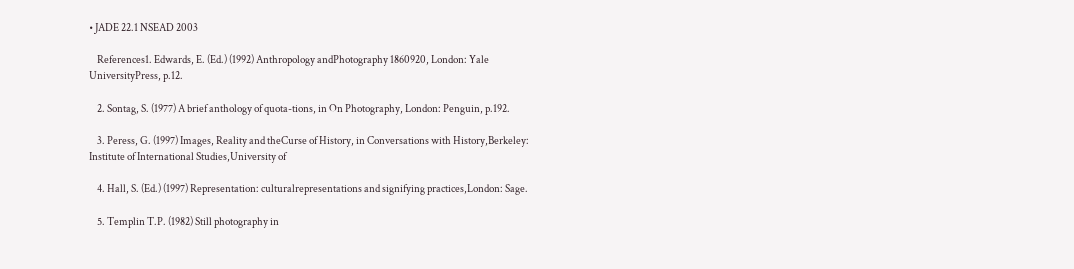• JADE 22.1 NSEAD 2003

    References1. Edwards, E. (Ed.) (1992) Anthropology andPhotography 1860920, London: Yale UniversityPress, p.12.

    2. Sontag, S. (1977) A brief anthology of quota-tions, in On Photography, London: Penguin, p.192.

    3. Peress, G. (1997) Images, Reality and theCurse of History, in Conversations with History,Berkeley: Institute of International Studies,University of

    4. Hall, S. (Ed.) (1997) Representation: culturalrepresentations and signifying practices,London: Sage.

    5. Templin T.P. (1982) Still photography in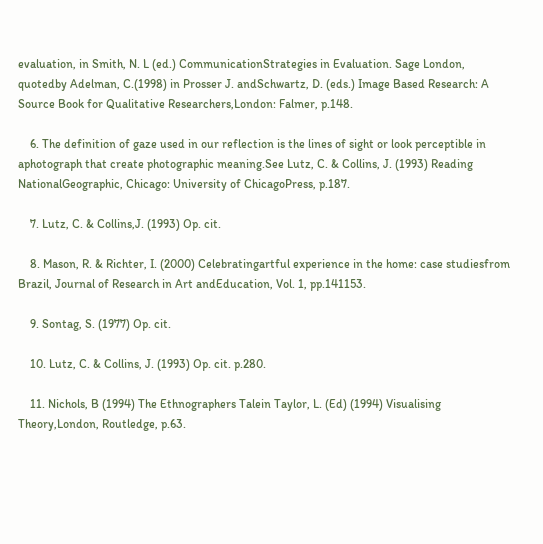evaluation, in Smith, N. L (ed.) CommunicationStrategies in Evaluation. Sage London, quotedby Adelman, C.(1998) in Prosser J. andSchwartz, D. (eds.) Image Based Research: A Source Book for Qualitative Researchers,London: Falmer, p.148.

    6. The definition of gaze used in our reflection is the lines of sight or look perceptible in aphotograph that create photographic meaning.See Lutz, C. & Collins, J. (1993) Reading NationalGeographic, Chicago: University of ChicagoPress, p.187.

    7. Lutz, C. & Collins,J. (1993) Op. cit.

    8. Mason, R. & Richter, I. (2000) Celebratingartful experience in the home: case studiesfrom Brazil, Journal of Research in Art andEducation, Vol. 1, pp.141153.

    9. Sontag, S. (1977) Op. cit.

    10. Lutz, C. & Collins, J. (1993) Op. cit. p.280.

    11. Nichols, B (1994) The Ethnographers Talein Taylor, L. (Ed) (1994) Visualising Theory,London, Routledge, p.63.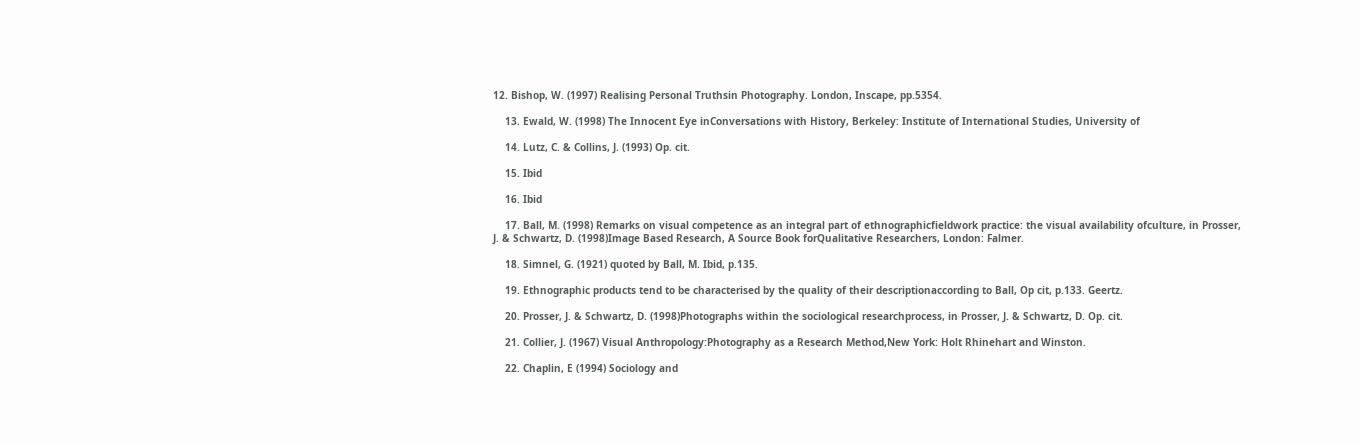12. Bishop, W. (1997) Realising Personal Truthsin Photography. London, Inscape, pp.5354.

    13. Ewald, W. (1998) The Innocent Eye inConversations with History, Berkeley: Institute of International Studies, University of

    14. Lutz, C. & Collins, J. (1993) Op. cit.

    15. Ibid

    16. Ibid

    17. Ball, M. (1998) Remarks on visual competence as an integral part of ethnographicfieldwork practice: the visual availability ofculture, in Prosser, J. & Schwartz, D. (1998)Image Based Research, A Source Book forQualitative Researchers, London: Falmer.

    18. Simnel, G. (1921) quoted by Ball, M. Ibid, p.135.

    19. Ethnographic products tend to be characterised by the quality of their descriptionaccording to Ball, Op cit, p.133. Geertz.

    20. Prosser, J. & Schwartz, D. (1998)Photographs within the sociological researchprocess, in Prosser, J. & Schwartz, D. Op. cit.

    21. Collier, J. (1967) Visual Anthropology:Photography as a Research Method,New York: Holt Rhinehart and Winston.

    22. Chaplin, E (1994) Sociology and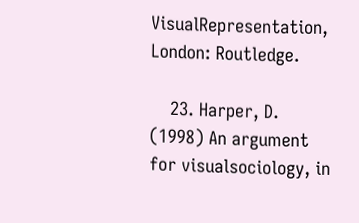VisualRepresentation, London: Routledge.

    23. Harper, D. (1998) An argument for visualsociology, in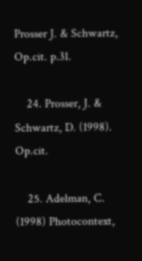Prosser J. & Schwartz, Op.cit. p.31.

    24. Prosser, J. & Schwartz, D. (1998). Op.cit.

    25. Adelman, C. (1998) Photocontext,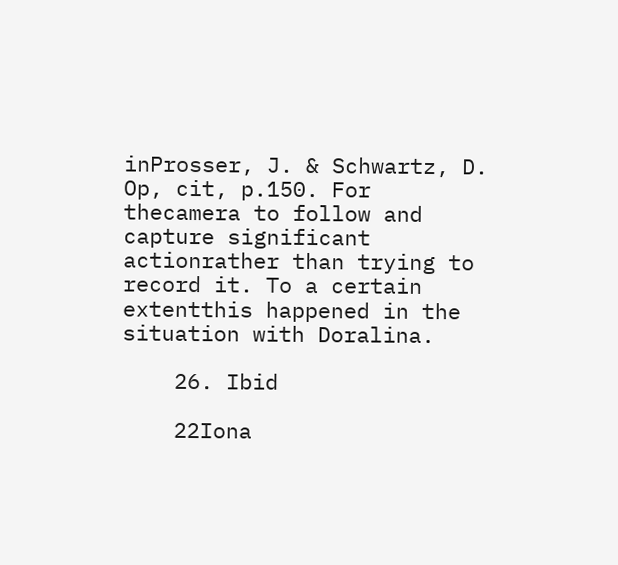inProsser, J. & Schwartz, D. Op, cit, p.150. For thecamera to follow and capture significant actionrather than trying to record it. To a certain extentthis happened in the situation with Doralina.

    26. Ibid

    22Iona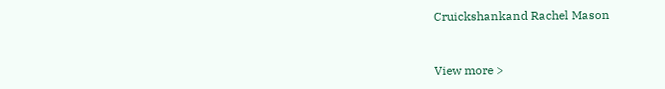Cruickshankand Rachel Mason


View more >